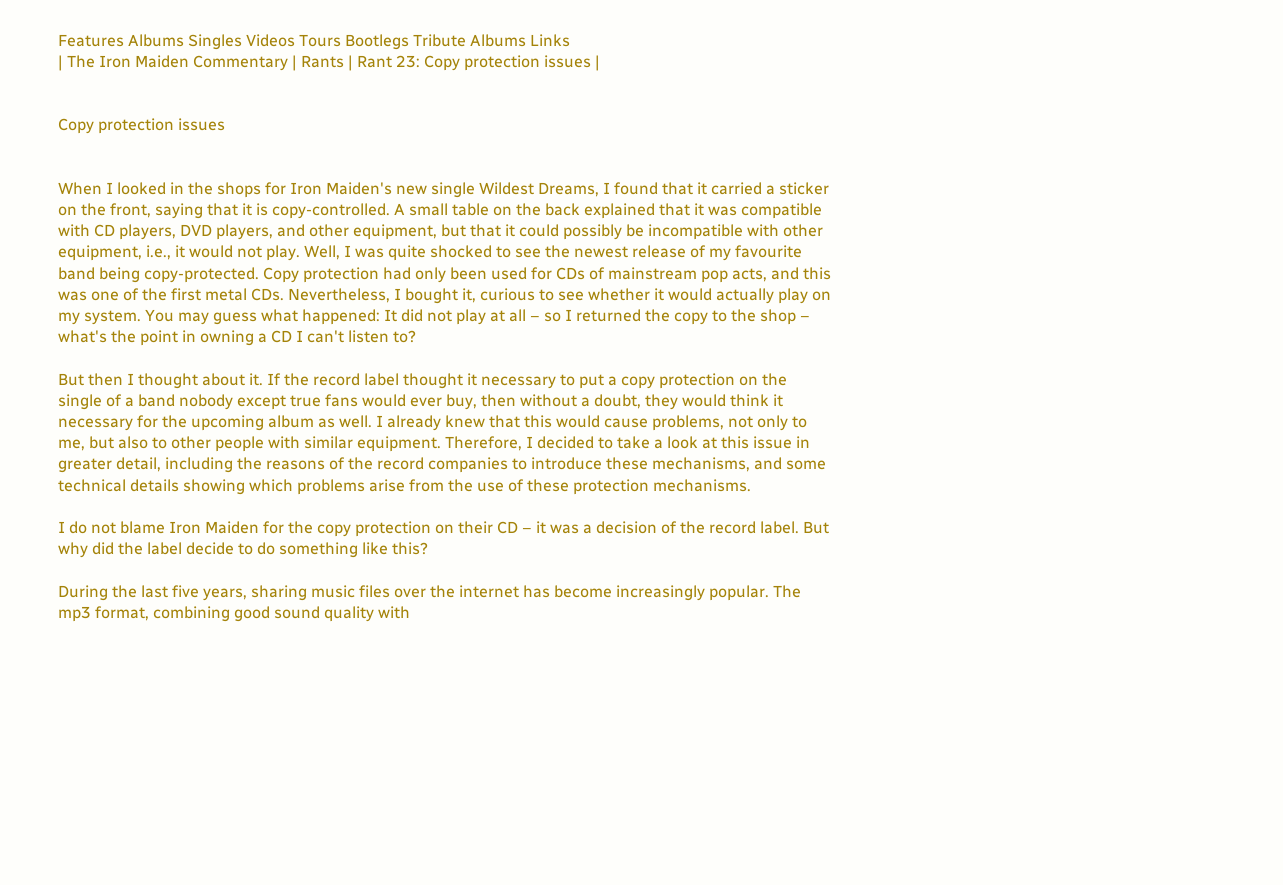Features Albums Singles Videos Tours Bootlegs Tribute Albums Links
| The Iron Maiden Commentary | Rants | Rant 23: Copy protection issues |


Copy protection issues


When I looked in the shops for Iron Maiden's new single Wildest Dreams, I found that it carried a sticker on the front, saying that it is copy-controlled. A small table on the back explained that it was compatible with CD players, DVD players, and other equipment, but that it could possibly be incompatible with other equipment, i.e., it would not play. Well, I was quite shocked to see the newest release of my favourite band being copy-protected. Copy protection had only been used for CDs of mainstream pop acts, and this was one of the first metal CDs. Nevertheless, I bought it, curious to see whether it would actually play on my system. You may guess what happened: It did not play at all – so I returned the copy to the shop – what's the point in owning a CD I can't listen to?

But then I thought about it. If the record label thought it necessary to put a copy protection on the single of a band nobody except true fans would ever buy, then without a doubt, they would think it necessary for the upcoming album as well. I already knew that this would cause problems, not only to me, but also to other people with similar equipment. Therefore, I decided to take a look at this issue in greater detail, including the reasons of the record companies to introduce these mechanisms, and some technical details showing which problems arise from the use of these protection mechanisms.

I do not blame Iron Maiden for the copy protection on their CD – it was a decision of the record label. But why did the label decide to do something like this?

During the last five years, sharing music files over the internet has become increasingly popular. The mp3 format, combining good sound quality with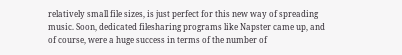relatively small file sizes, is just perfect for this new way of spreading music. Soon, dedicated filesharing programs like Napster came up, and of course, were a huge success in terms of the number of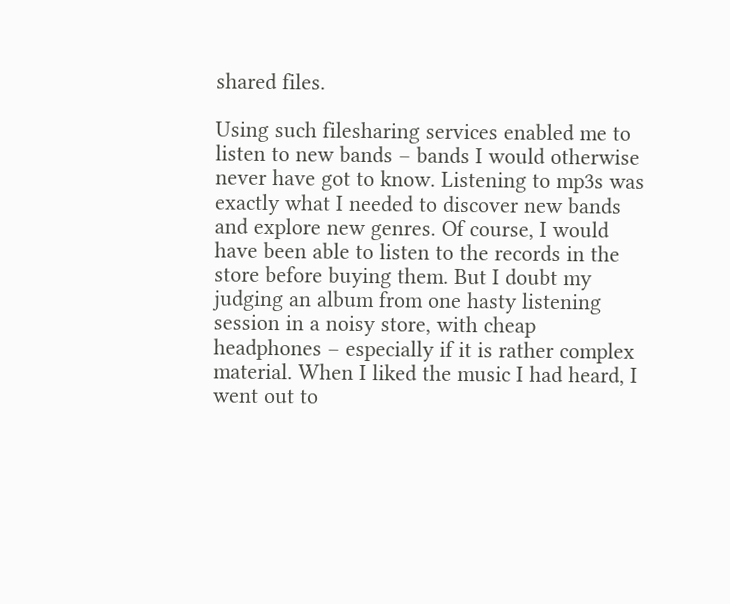shared files.

Using such filesharing services enabled me to listen to new bands – bands I would otherwise never have got to know. Listening to mp3s was exactly what I needed to discover new bands and explore new genres. Of course, I would have been able to listen to the records in the store before buying them. But I doubt my judging an album from one hasty listening session in a noisy store, with cheap headphones – especially if it is rather complex material. When I liked the music I had heard, I went out to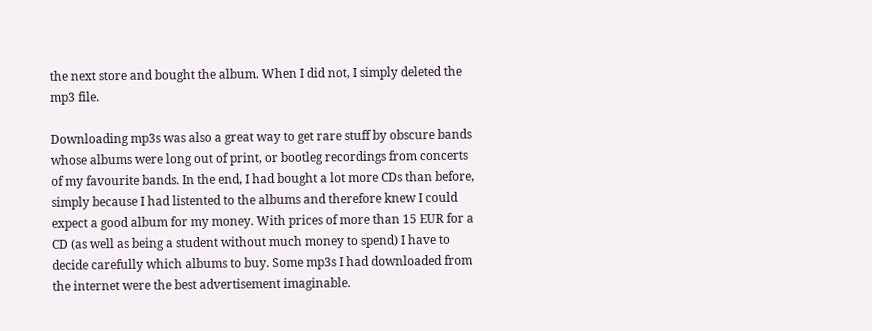the next store and bought the album. When I did not, I simply deleted the mp3 file.

Downloading mp3s was also a great way to get rare stuff by obscure bands whose albums were long out of print, or bootleg recordings from concerts of my favourite bands. In the end, I had bought a lot more CDs than before, simply because I had listented to the albums and therefore knew I could expect a good album for my money. With prices of more than 15 EUR for a CD (as well as being a student without much money to spend) I have to decide carefully which albums to buy. Some mp3s I had downloaded from the internet were the best advertisement imaginable.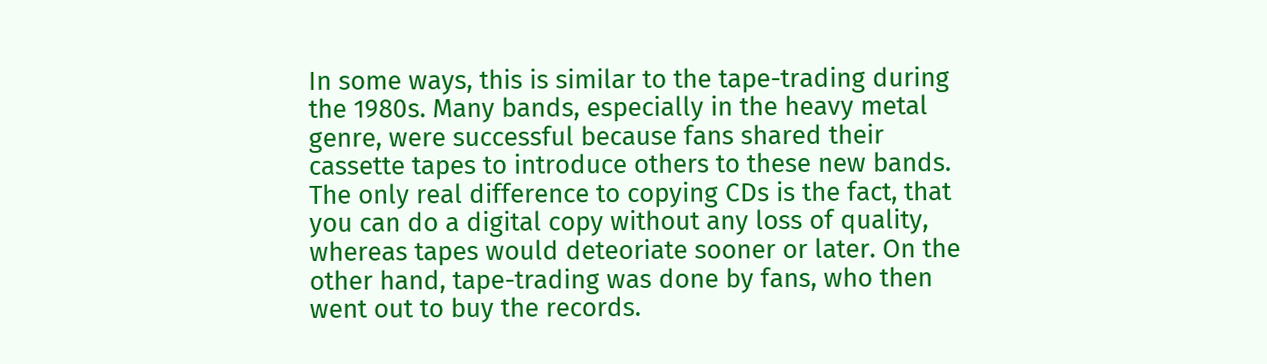In some ways, this is similar to the tape-trading during the 1980s. Many bands, especially in the heavy metal genre, were successful because fans shared their cassette tapes to introduce others to these new bands. The only real difference to copying CDs is the fact, that you can do a digital copy without any loss of quality, whereas tapes would deteoriate sooner or later. On the other hand, tape-trading was done by fans, who then went out to buy the records.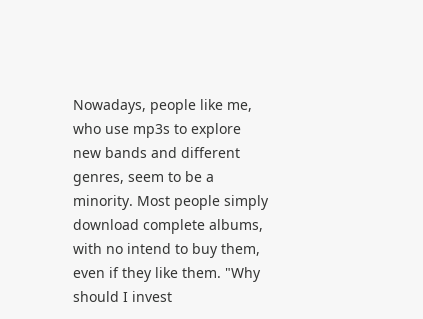Nowadays, people like me, who use mp3s to explore new bands and different genres, seem to be a minority. Most people simply download complete albums, with no intend to buy them, even if they like them. "Why should I invest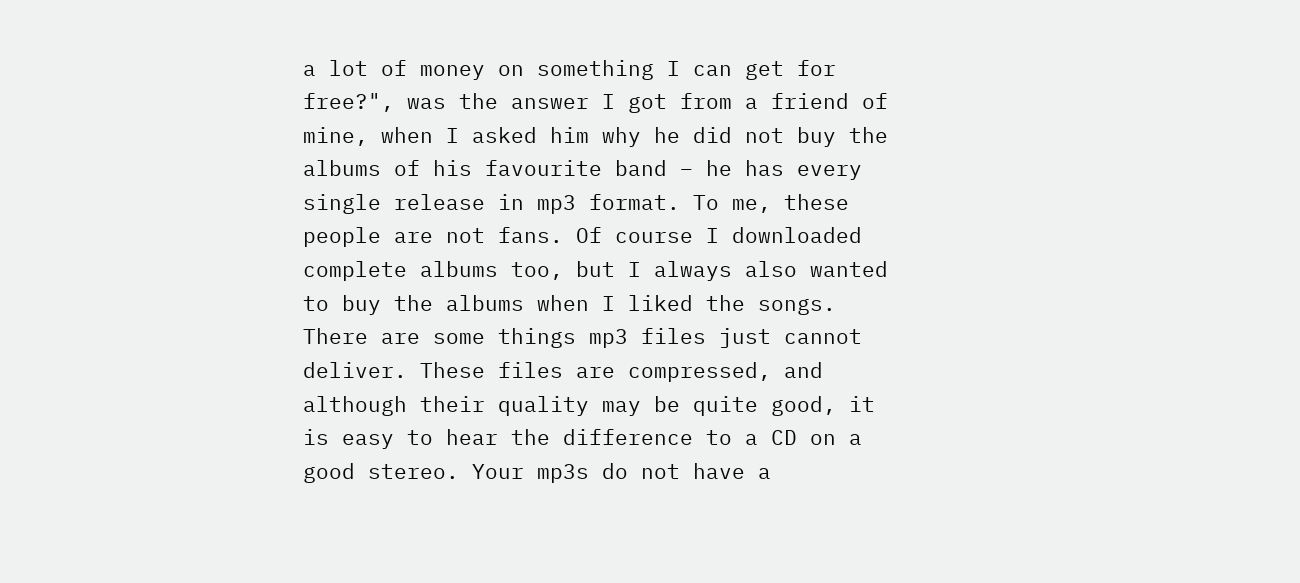a lot of money on something I can get for free?", was the answer I got from a friend of mine, when I asked him why he did not buy the albums of his favourite band – he has every single release in mp3 format. To me, these people are not fans. Of course I downloaded complete albums too, but I always also wanted to buy the albums when I liked the songs. There are some things mp3 files just cannot deliver. These files are compressed, and although their quality may be quite good, it is easy to hear the difference to a CD on a good stereo. Your mp3s do not have a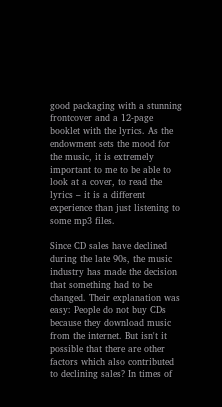good packaging with a stunning frontcover and a 12-page booklet with the lyrics. As the endowment sets the mood for the music, it is extremely important to me to be able to look at a cover, to read the lyrics – it is a different experience than just listening to some mp3 files.

Since CD sales have declined during the late 90s, the music industry has made the decision that something had to be changed. Their explanation was easy: People do not buy CDs because they download music from the internet. But isn't it possible that there are other factors which also contributed to declining sales? In times of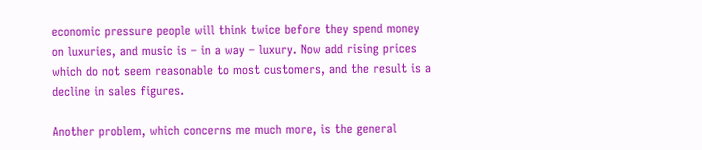economic pressure people will think twice before they spend money on luxuries, and music is – in a way – luxury. Now add rising prices which do not seem reasonable to most customers, and the result is a decline in sales figures.

Another problem, which concerns me much more, is the general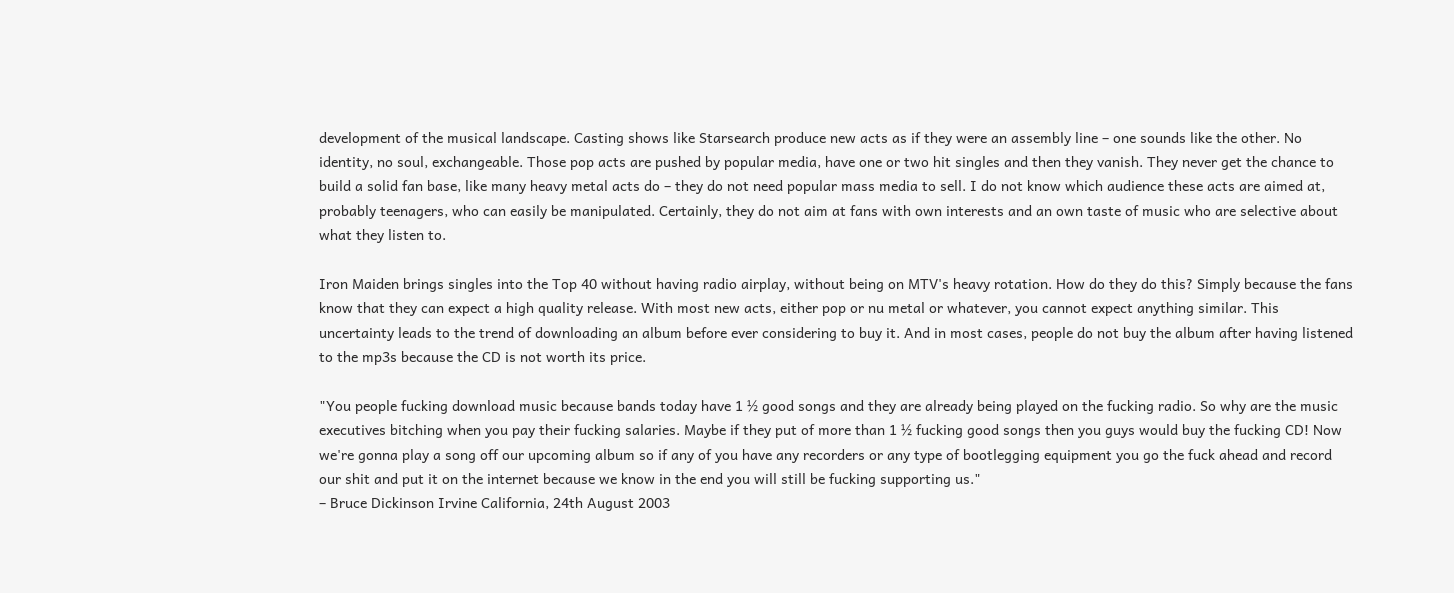development of the musical landscape. Casting shows like Starsearch produce new acts as if they were an assembly line – one sounds like the other. No identity, no soul, exchangeable. Those pop acts are pushed by popular media, have one or two hit singles and then they vanish. They never get the chance to build a solid fan base, like many heavy metal acts do – they do not need popular mass media to sell. I do not know which audience these acts are aimed at, probably teenagers, who can easily be manipulated. Certainly, they do not aim at fans with own interests and an own taste of music who are selective about what they listen to.

Iron Maiden brings singles into the Top 40 without having radio airplay, without being on MTV's heavy rotation. How do they do this? Simply because the fans know that they can expect a high quality release. With most new acts, either pop or nu metal or whatever, you cannot expect anything similar. This uncertainty leads to the trend of downloading an album before ever considering to buy it. And in most cases, people do not buy the album after having listened to the mp3s because the CD is not worth its price.

"You people fucking download music because bands today have 1 ½ good songs and they are already being played on the fucking radio. So why are the music executives bitching when you pay their fucking salaries. Maybe if they put of more than 1 ½ fucking good songs then you guys would buy the fucking CD! Now we're gonna play a song off our upcoming album so if any of you have any recorders or any type of bootlegging equipment you go the fuck ahead and record our shit and put it on the internet because we know in the end you will still be fucking supporting us."
– Bruce Dickinson Irvine California, 24th August 2003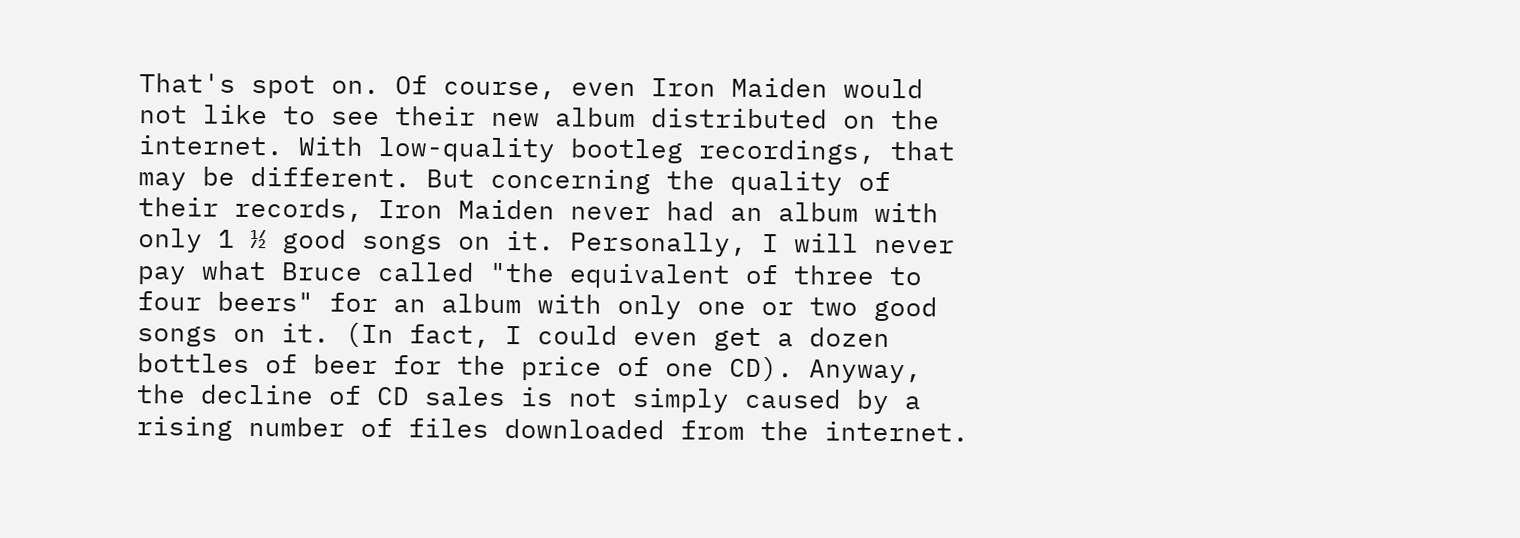That's spot on. Of course, even Iron Maiden would not like to see their new album distributed on the internet. With low-quality bootleg recordings, that may be different. But concerning the quality of their records, Iron Maiden never had an album with only 1 ½ good songs on it. Personally, I will never pay what Bruce called "the equivalent of three to four beers" for an album with only one or two good songs on it. (In fact, I could even get a dozen bottles of beer for the price of one CD). Anyway, the decline of CD sales is not simply caused by a rising number of files downloaded from the internet.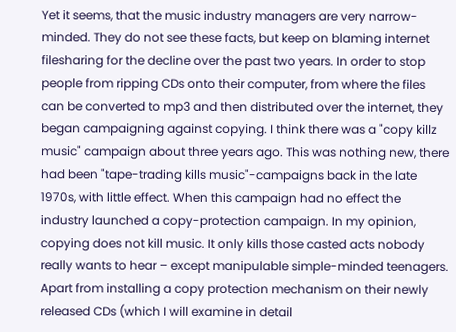Yet it seems, that the music industry managers are very narrow-minded. They do not see these facts, but keep on blaming internet filesharing for the decline over the past two years. In order to stop people from ripping CDs onto their computer, from where the files can be converted to mp3 and then distributed over the internet, they began campaigning against copying. I think there was a "copy killz music" campaign about three years ago. This was nothing new, there had been "tape-trading kills music"-campaigns back in the late 1970s, with little effect. When this campaign had no effect the industry launched a copy-protection campaign. In my opinion, copying does not kill music. It only kills those casted acts nobody really wants to hear – except manipulable simple-minded teenagers. Apart from installing a copy protection mechanism on their newly released CDs (which I will examine in detail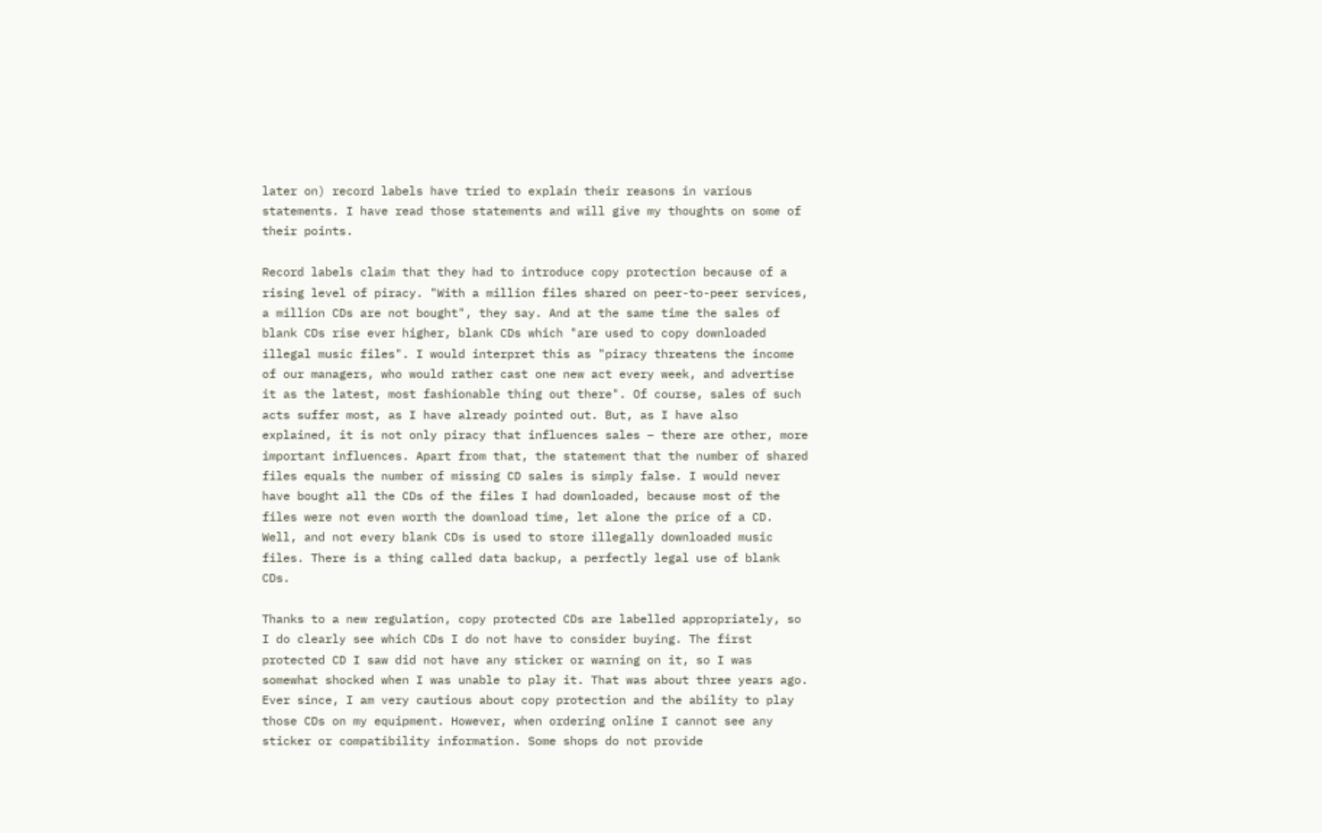later on) record labels have tried to explain their reasons in various statements. I have read those statements and will give my thoughts on some of their points.

Record labels claim that they had to introduce copy protection because of a rising level of piracy. "With a million files shared on peer-to-peer services, a million CDs are not bought", they say. And at the same time the sales of blank CDs rise ever higher, blank CDs which "are used to copy downloaded illegal music files". I would interpret this as "piracy threatens the income of our managers, who would rather cast one new act every week, and advertise it as the latest, most fashionable thing out there". Of course, sales of such acts suffer most, as I have already pointed out. But, as I have also explained, it is not only piracy that influences sales – there are other, more important influences. Apart from that, the statement that the number of shared files equals the number of missing CD sales is simply false. I would never have bought all the CDs of the files I had downloaded, because most of the files were not even worth the download time, let alone the price of a CD. Well, and not every blank CDs is used to store illegally downloaded music files. There is a thing called data backup, a perfectly legal use of blank CDs.

Thanks to a new regulation, copy protected CDs are labelled appropriately, so I do clearly see which CDs I do not have to consider buying. The first protected CD I saw did not have any sticker or warning on it, so I was somewhat shocked when I was unable to play it. That was about three years ago. Ever since, I am very cautious about copy protection and the ability to play those CDs on my equipment. However, when ordering online I cannot see any sticker or compatibility information. Some shops do not provide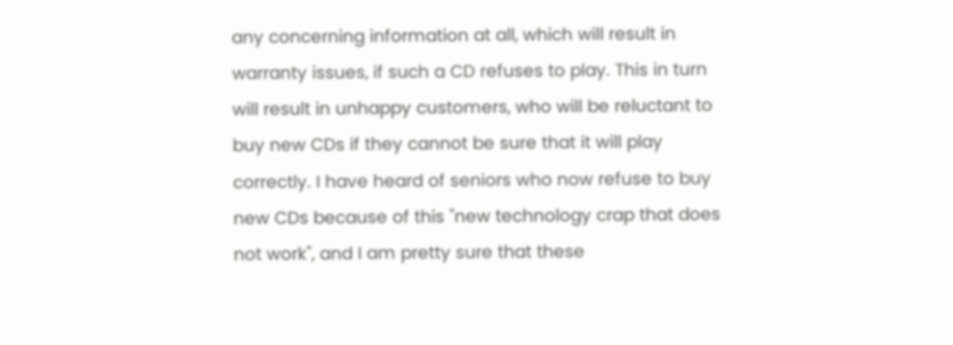any concerning information at all, which will result in warranty issues, if such a CD refuses to play. This in turn will result in unhappy customers, who will be reluctant to buy new CDs if they cannot be sure that it will play correctly. I have heard of seniors who now refuse to buy new CDs because of this "new technology crap that does not work", and I am pretty sure that these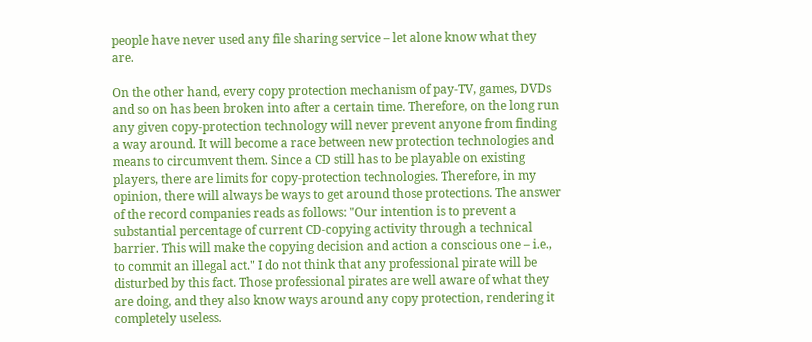people have never used any file sharing service – let alone know what they are.

On the other hand, every copy protection mechanism of pay-TV, games, DVDs and so on has been broken into after a certain time. Therefore, on the long run any given copy-protection technology will never prevent anyone from finding a way around. It will become a race between new protection technologies and means to circumvent them. Since a CD still has to be playable on existing players, there are limits for copy-protection technologies. Therefore, in my opinion, there will always be ways to get around those protections. The answer of the record companies reads as follows: "Our intention is to prevent a substantial percentage of current CD-copying activity through a technical barrier. This will make the copying decision and action a conscious one – i.e., to commit an illegal act." I do not think that any professional pirate will be disturbed by this fact. Those professional pirates are well aware of what they are doing, and they also know ways around any copy protection, rendering it completely useless.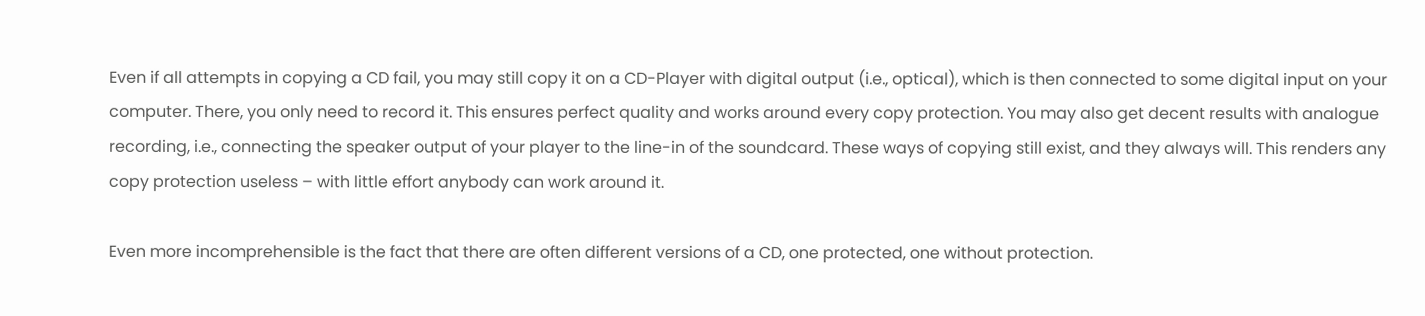Even if all attempts in copying a CD fail, you may still copy it on a CD-Player with digital output (i.e., optical), which is then connected to some digital input on your computer. There, you only need to record it. This ensures perfect quality and works around every copy protection. You may also get decent results with analogue recording, i.e., connecting the speaker output of your player to the line-in of the soundcard. These ways of copying still exist, and they always will. This renders any copy protection useless – with little effort anybody can work around it.

Even more incomprehensible is the fact that there are often different versions of a CD, one protected, one without protection.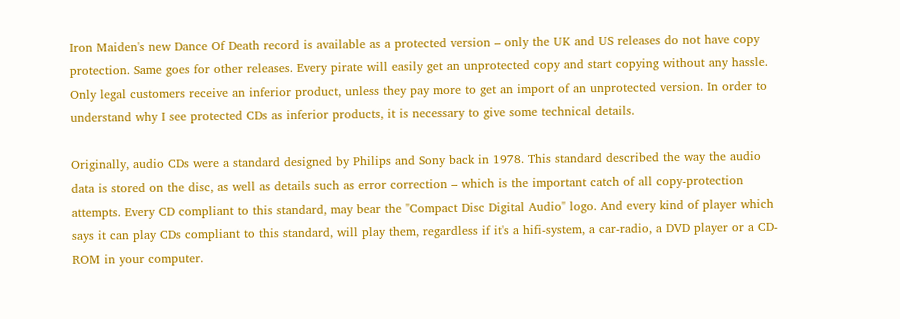Iron Maiden's new Dance Of Death record is available as a protected version – only the UK and US releases do not have copy protection. Same goes for other releases. Every pirate will easily get an unprotected copy and start copying without any hassle. Only legal customers receive an inferior product, unless they pay more to get an import of an unprotected version. In order to understand why I see protected CDs as inferior products, it is necessary to give some technical details.

Originally, audio CDs were a standard designed by Philips and Sony back in 1978. This standard described the way the audio data is stored on the disc, as well as details such as error correction – which is the important catch of all copy-protection attempts. Every CD compliant to this standard, may bear the "Compact Disc Digital Audio" logo. And every kind of player which says it can play CDs compliant to this standard, will play them, regardless if it's a hifi-system, a car-radio, a DVD player or a CD-ROM in your computer.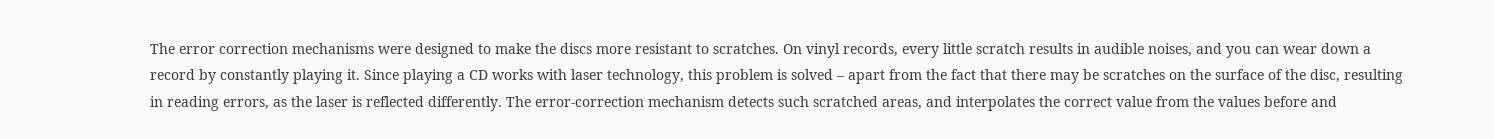The error correction mechanisms were designed to make the discs more resistant to scratches. On vinyl records, every little scratch results in audible noises, and you can wear down a record by constantly playing it. Since playing a CD works with laser technology, this problem is solved – apart from the fact that there may be scratches on the surface of the disc, resulting in reading errors, as the laser is reflected differently. The error-correction mechanism detects such scratched areas, and interpolates the correct value from the values before and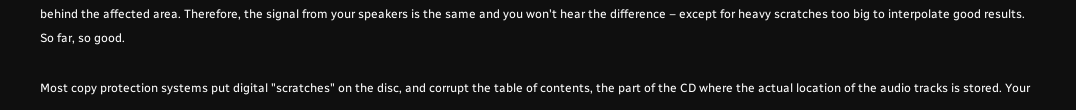behind the affected area. Therefore, the signal from your speakers is the same and you won't hear the difference – except for heavy scratches too big to interpolate good results. So far, so good.

Most copy protection systems put digital "scratches" on the disc, and corrupt the table of contents, the part of the CD where the actual location of the audio tracks is stored. Your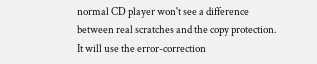normal CD player won't see a difference between real scratches and the copy protection. It will use the error-correction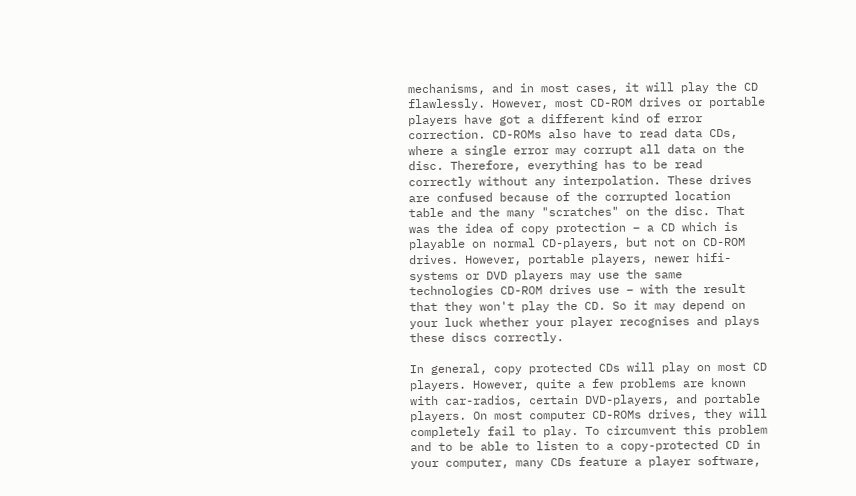mechanisms, and in most cases, it will play the CD flawlessly. However, most CD-ROM drives or portable players have got a different kind of error correction. CD-ROMs also have to read data CDs, where a single error may corrupt all data on the disc. Therefore, everything has to be read correctly without any interpolation. These drives are confused because of the corrupted location table and the many "scratches" on the disc. That was the idea of copy protection – a CD which is playable on normal CD-players, but not on CD-ROM drives. However, portable players, newer hifi-systems or DVD players may use the same technologies CD-ROM drives use – with the result that they won't play the CD. So it may depend on your luck whether your player recognises and plays these discs correctly.

In general, copy protected CDs will play on most CD players. However, quite a few problems are known with car-radios, certain DVD-players, and portable players. On most computer CD-ROMs drives, they will completely fail to play. To circumvent this problem and to be able to listen to a copy-protected CD in your computer, many CDs feature a player software,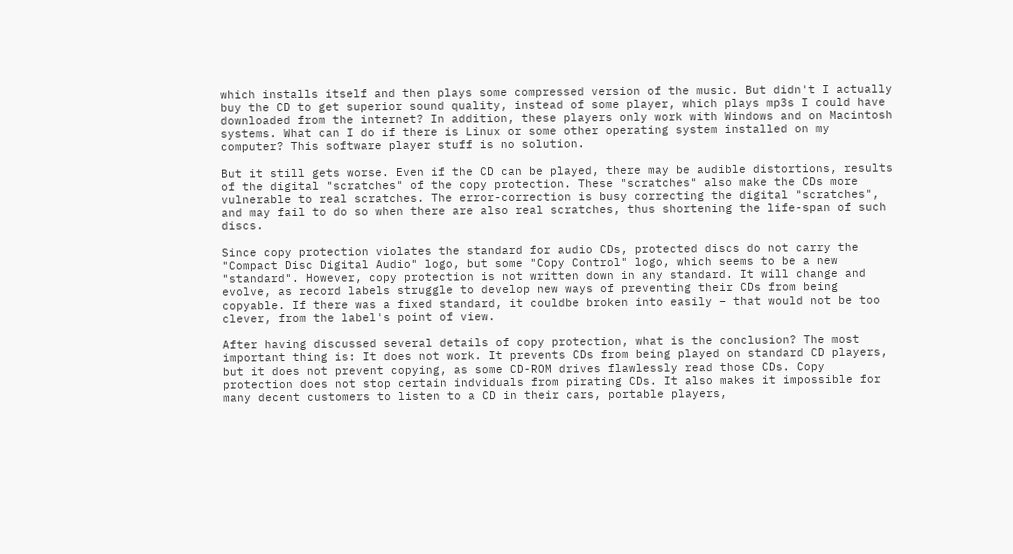which installs itself and then plays some compressed version of the music. But didn't I actually buy the CD to get superior sound quality, instead of some player, which plays mp3s I could have downloaded from the internet? In addition, these players only work with Windows and on Macintosh systems. What can I do if there is Linux or some other operating system installed on my computer? This software player stuff is no solution.

But it still gets worse. Even if the CD can be played, there may be audible distortions, results of the digital "scratches" of the copy protection. These "scratches" also make the CDs more vulnerable to real scratches. The error-correction is busy correcting the digital "scratches", and may fail to do so when there are also real scratches, thus shortening the life-span of such discs.

Since copy protection violates the standard for audio CDs, protected discs do not carry the "Compact Disc Digital Audio" logo, but some "Copy Control" logo, which seems to be a new "standard". However, copy protection is not written down in any standard. It will change and evolve, as record labels struggle to develop new ways of preventing their CDs from being copyable. If there was a fixed standard, it couldbe broken into easily – that would not be too clever, from the label's point of view.

After having discussed several details of copy protection, what is the conclusion? The most important thing is: It does not work. It prevents CDs from being played on standard CD players, but it does not prevent copying, as some CD-ROM drives flawlessly read those CDs. Copy protection does not stop certain indviduals from pirating CDs. It also makes it impossible for many decent customers to listen to a CD in their cars, portable players,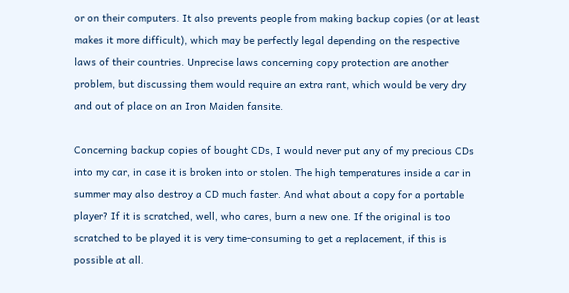or on their computers. It also prevents people from making backup copies (or at least makes it more difficult), which may be perfectly legal depending on the respective laws of their countries. Unprecise laws concerning copy protection are another problem, but discussing them would require an extra rant, which would be very dry and out of place on an Iron Maiden fansite.

Concerning backup copies of bought CDs, I would never put any of my precious CDs into my car, in case it is broken into or stolen. The high temperatures inside a car in summer may also destroy a CD much faster. And what about a copy for a portable player? If it is scratched, well, who cares, burn a new one. If the original is too scratched to be played it is very time-consuming to get a replacement, if this is possible at all.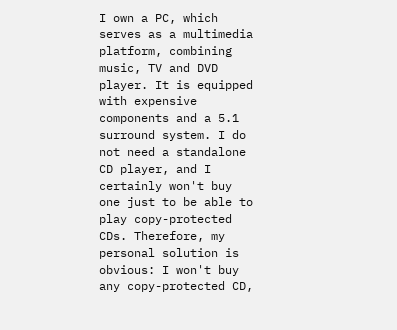I own a PC, which serves as a multimedia platform, combining music, TV and DVD player. It is equipped with expensive components and a 5.1 surround system. I do not need a standalone CD player, and I certainly won't buy one just to be able to play copy-protected CDs. Therefore, my personal solution is obvious: I won't buy any copy-protected CD,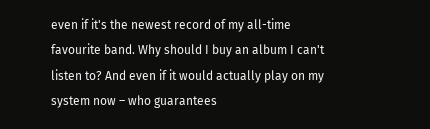even if it's the newest record of my all-time favourite band. Why should I buy an album I can't listen to? And even if it would actually play on my system now – who guarantees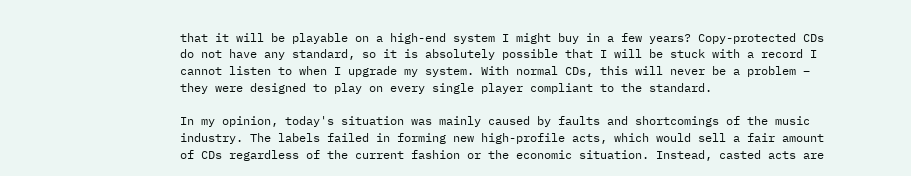that it will be playable on a high-end system I might buy in a few years? Copy-protected CDs do not have any standard, so it is absolutely possible that I will be stuck with a record I cannot listen to when I upgrade my system. With normal CDs, this will never be a problem – they were designed to play on every single player compliant to the standard.

In my opinion, today's situation was mainly caused by faults and shortcomings of the music industry. The labels failed in forming new high-profile acts, which would sell a fair amount of CDs regardless of the current fashion or the economic situation. Instead, casted acts are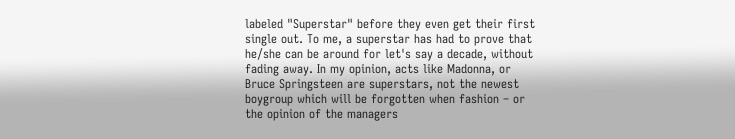labeled "Superstar" before they even get their first single out. To me, a superstar has had to prove that he/she can be around for let's say a decade, without fading away. In my opinion, acts like Madonna, or Bruce Springsteen are superstars, not the newest boygroup which will be forgotten when fashion – or the opinion of the managers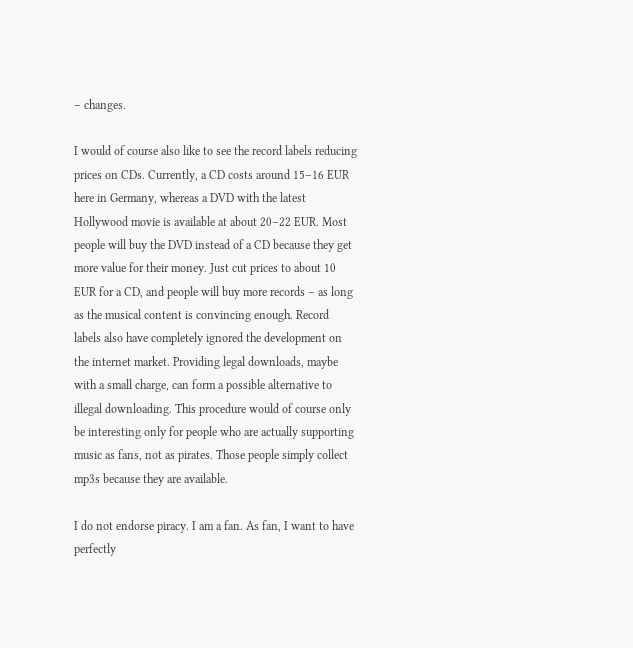– changes.

I would of course also like to see the record labels reducing prices on CDs. Currently, a CD costs around 15–16 EUR here in Germany, whereas a DVD with the latest Hollywood movie is available at about 20–22 EUR. Most people will buy the DVD instead of a CD because they get more value for their money. Just cut prices to about 10 EUR for a CD, and people will buy more records – as long as the musical content is convincing enough. Record labels also have completely ignored the development on the internet market. Providing legal downloads, maybe with a small charge, can form a possible alternative to illegal downloading. This procedure would of course only be interesting only for people who are actually supporting music as fans, not as pirates. Those people simply collect mp3s because they are available.

I do not endorse piracy. I am a fan. As fan, I want to have perfectly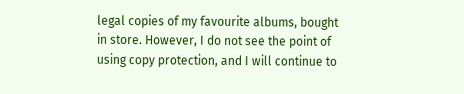legal copies of my favourite albums, bought in store. However, I do not see the point of using copy protection, and I will continue to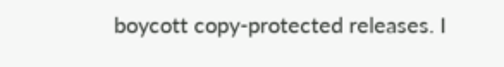boycott copy-protected releases. I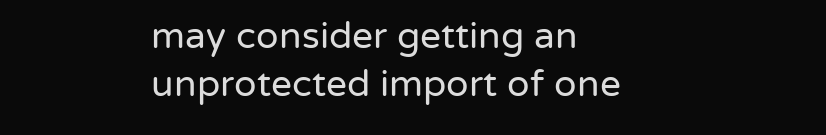may consider getting an unprotected import of one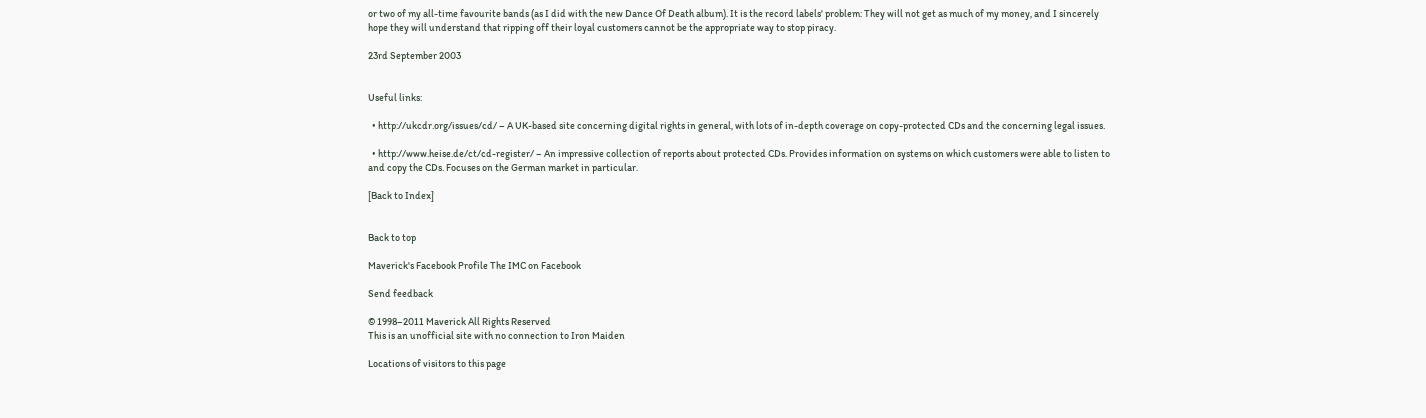or two of my all-time favourite bands (as I did with the new Dance Of Death album). It is the record labels' problem: They will not get as much of my money, and I sincerely hope they will understand that ripping off their loyal customers cannot be the appropriate way to stop piracy.

23rd September 2003


Useful links:

  • http://ukcdr.org/issues/cd/ – A UK-based site concerning digital rights in general, with lots of in-depth coverage on copy-protected CDs and the concerning legal issues.

  • http://www.heise.de/ct/cd-register/ – An impressive collection of reports about protected CDs. Provides information on systems on which customers were able to listen to and copy the CDs. Focuses on the German market in particular.

[Back to Index]


Back to top

Maverick's Facebook Profile The IMC on Facebook

Send feedback

© 1998–2011 Maverick All Rights Reserved
This is an unofficial site with no connection to Iron Maiden

Locations of visitors to this page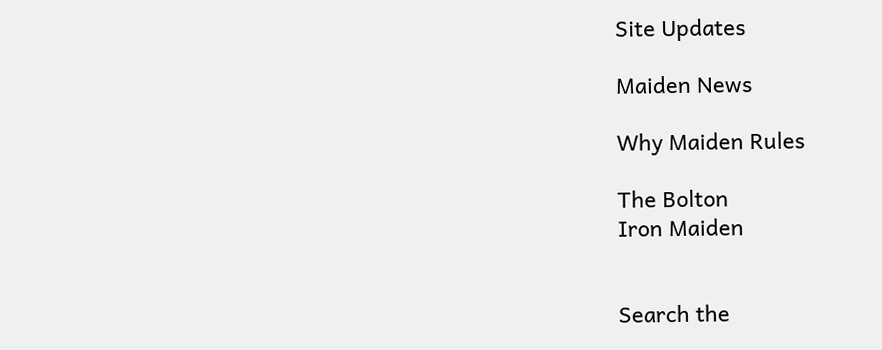Site Updates

Maiden News

Why Maiden Rules

The Bolton
Iron Maiden


Search the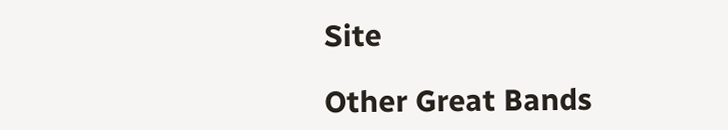Site

Other Great Bands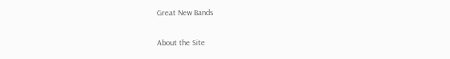Great New Bands

About the Site